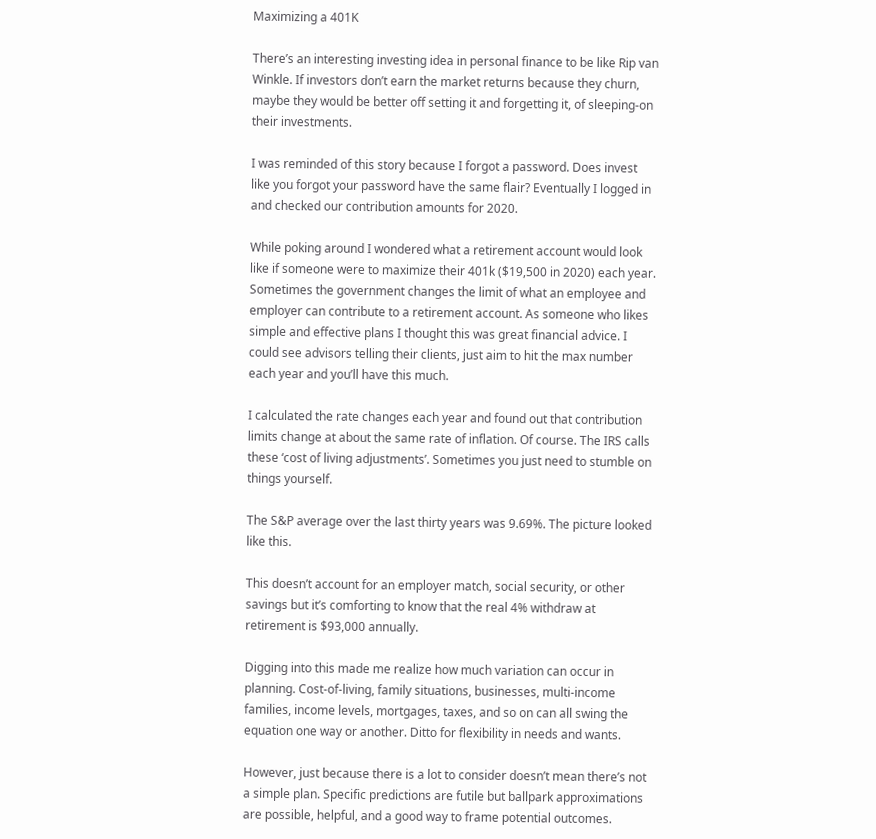Maximizing a 401K

There’s an interesting investing idea in personal finance to be like Rip van Winkle. If investors don’t earn the market returns because they churn, maybe they would be better off setting it and forgetting it, of sleeping-on their investments.

I was reminded of this story because I forgot a password. Does invest like you forgot your password have the same flair? Eventually I logged in and checked our contribution amounts for 2020.

While poking around I wondered what a retirement account would look like if someone were to maximize their 401k ($19,500 in 2020) each year. Sometimes the government changes the limit of what an employee and employer can contribute to a retirement account. As someone who likes simple and effective plans I thought this was great financial advice. I could see advisors telling their clients, just aim to hit the max number each year and you’ll have this much.

I calculated the rate changes each year and found out that contribution limits change at about the same rate of inflation. Of course. The IRS calls these ‘cost of living adjustments’. Sometimes you just need to stumble on things yourself.

The S&P average over the last thirty years was 9.69%. The picture looked like this.

This doesn’t account for an employer match, social security, or other savings but it’s comforting to know that the real 4% withdraw at retirement is $93,000 annually.

Digging into this made me realize how much variation can occur in planning. Cost-of-living, family situations, businesses, multi-income families, income levels, mortgages, taxes, and so on can all swing the equation one way or another. Ditto for flexibility in needs and wants.

However, just because there is a lot to consider doesn’t mean there’s not a simple plan. Specific predictions are futile but ballpark approximations are possible, helpful, and a good way to frame potential outcomes.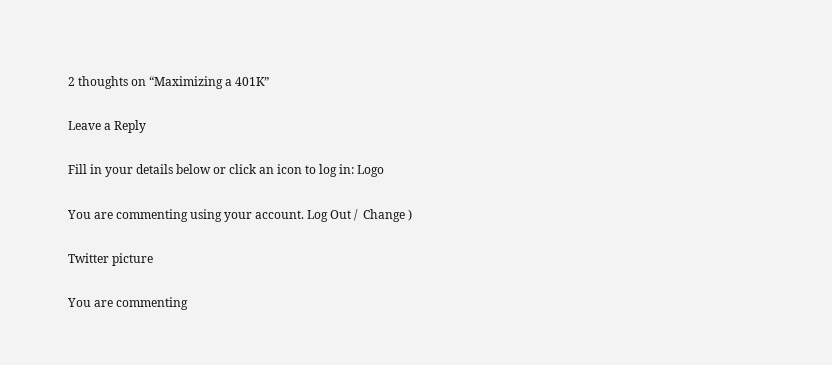2 thoughts on “Maximizing a 401K”

Leave a Reply

Fill in your details below or click an icon to log in: Logo

You are commenting using your account. Log Out /  Change )

Twitter picture

You are commenting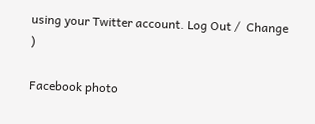using your Twitter account. Log Out /  Change )

Facebook photo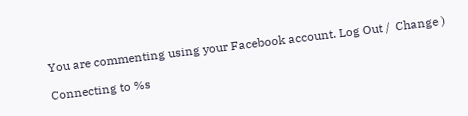You are commenting using your Facebook account. Log Out /  Change )

Connecting to %s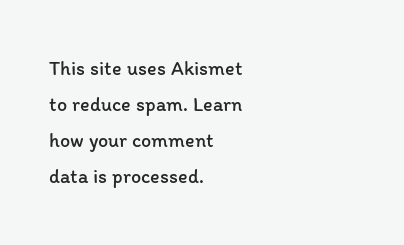This site uses Akismet to reduce spam. Learn how your comment data is processed.